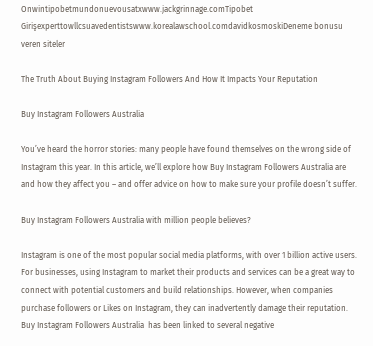Onwintipobetmundonuevousatxwww.jackgrinnage.comTipobet Girişexperttowllcsuavedentistswww.korealawschool.comdavidkosmoskiDeneme bonusu veren siteler

The Truth About Buying Instagram Followers And How It Impacts Your Reputation

Buy Instagram Followers Australia

You’ve heard the horror stories: many people have found themselves on the wrong side of Instagram this year. In this article, we’ll explore how Buy Instagram Followers Australia are and how they affect you – and offer advice on how to make sure your profile doesn’t suffer.

Buy Instagram Followers Australia with million people believes?

Instagram is one of the most popular social media platforms, with over 1 billion active users. For businesses, using Instagram to market their products and services can be a great way to connect with potential customers and build relationships. However, when companies purchase followers or Likes on Instagram, they can inadvertently damage their reputation. Buy Instagram Followers Australia  has been linked to several negative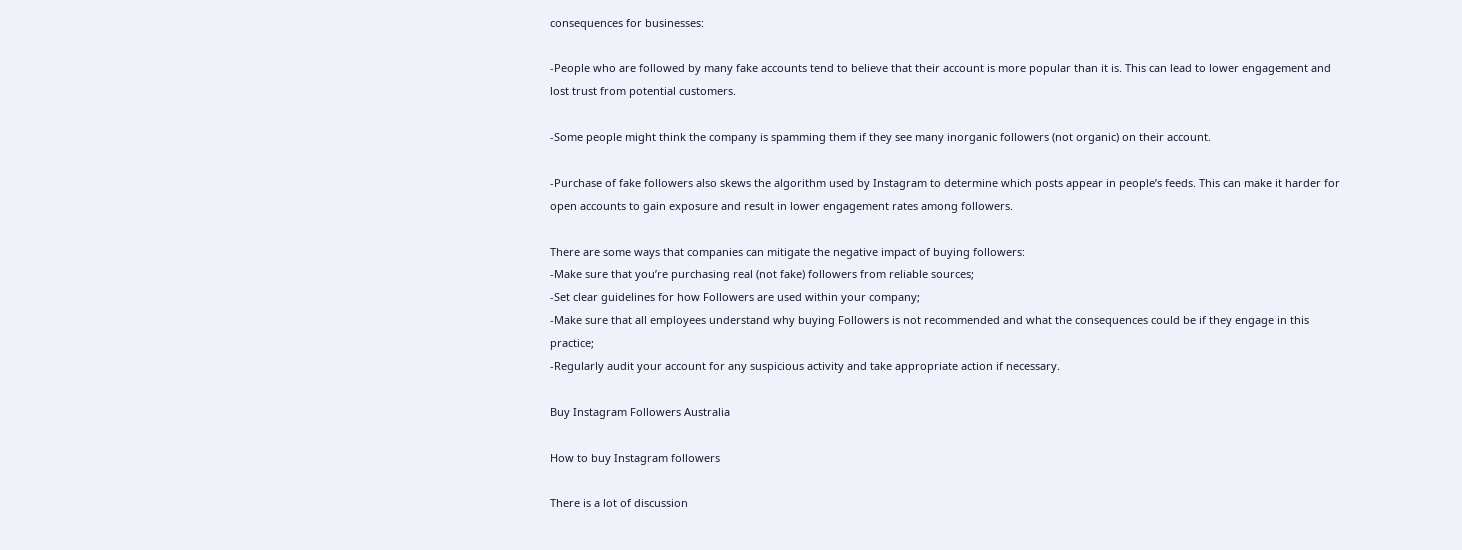consequences for businesses:

-People who are followed by many fake accounts tend to believe that their account is more popular than it is. This can lead to lower engagement and lost trust from potential customers.

-Some people might think the company is spamming them if they see many inorganic followers (not organic) on their account.

-Purchase of fake followers also skews the algorithm used by Instagram to determine which posts appear in people’s feeds. This can make it harder for open accounts to gain exposure and result in lower engagement rates among followers.

There are some ways that companies can mitigate the negative impact of buying followers:
-Make sure that you’re purchasing real (not fake) followers from reliable sources;
-Set clear guidelines for how Followers are used within your company;
-Make sure that all employees understand why buying Followers is not recommended and what the consequences could be if they engage in this practice;
-Regularly audit your account for any suspicious activity and take appropriate action if necessary.

Buy Instagram Followers Australia

How to buy Instagram followers

There is a lot of discussion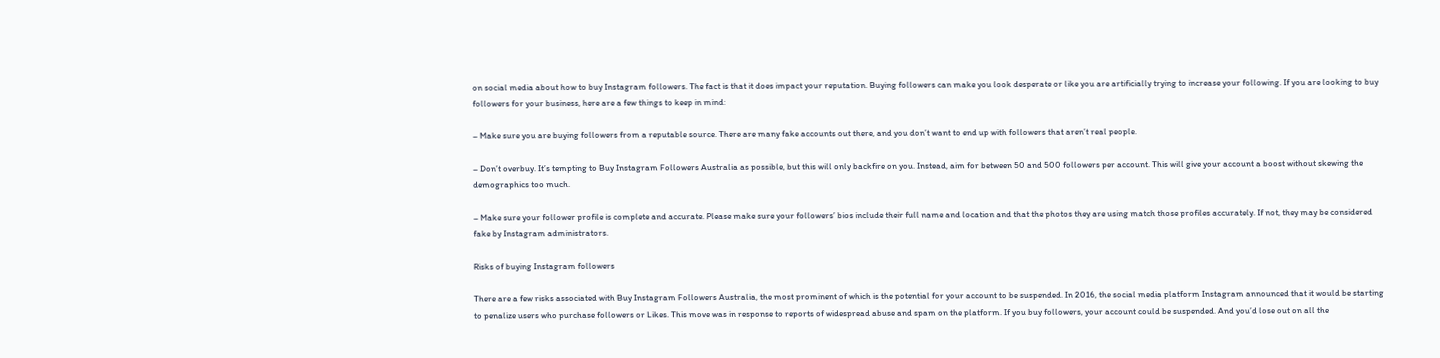on social media about how to buy Instagram followers. The fact is that it does impact your reputation. Buying followers can make you look desperate or like you are artificially trying to increase your following. If you are looking to buy followers for your business, here are a few things to keep in mind:

– Make sure you are buying followers from a reputable source. There are many fake accounts out there, and you don’t want to end up with followers that aren’t real people.

– Don’t overbuy. It’s tempting to Buy Instagram Followers Australia as possible, but this will only backfire on you. Instead, aim for between 50 and 500 followers per account. This will give your account a boost without skewing the demographics too much.

– Make sure your follower profile is complete and accurate. Please make sure your followers’ bios include their full name and location and that the photos they are using match those profiles accurately. If not, they may be considered fake by Instagram administrators.

Risks of buying Instagram followers

There are a few risks associated with Buy Instagram Followers Australia, the most prominent of which is the potential for your account to be suspended. In 2016, the social media platform Instagram announced that it would be starting to penalize users who purchase followers or Likes. This move was in response to reports of widespread abuse and spam on the platform. If you buy followers, your account could be suspended. And you’d lose out on all the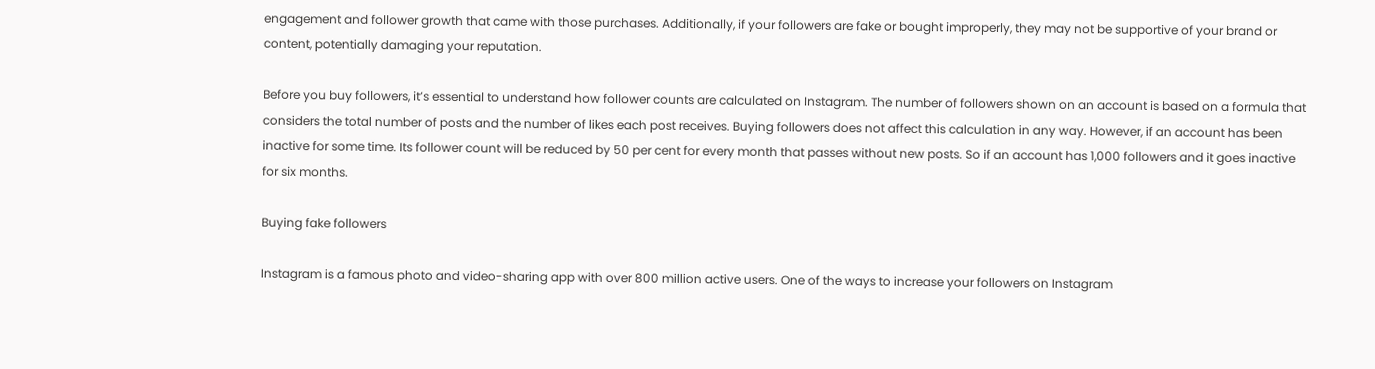engagement and follower growth that came with those purchases. Additionally, if your followers are fake or bought improperly, they may not be supportive of your brand or content, potentially damaging your reputation.

Before you buy followers, it’s essential to understand how follower counts are calculated on Instagram. The number of followers shown on an account is based on a formula that considers the total number of posts and the number of likes each post receives. Buying followers does not affect this calculation in any way. However, if an account has been inactive for some time. Its follower count will be reduced by 50 per cent for every month that passes without new posts. So if an account has 1,000 followers and it goes inactive for six months.

Buying fake followers

Instagram is a famous photo and video-sharing app with over 800 million active users. One of the ways to increase your followers on Instagram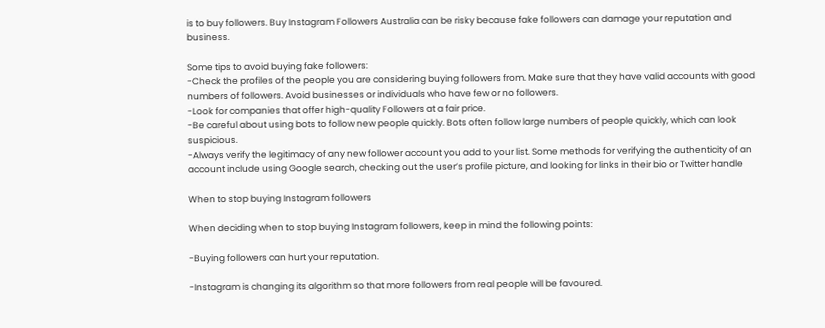is to buy followers. Buy Instagram Followers Australia can be risky because fake followers can damage your reputation and business.

Some tips to avoid buying fake followers:
-Check the profiles of the people you are considering buying followers from. Make sure that they have valid accounts with good numbers of followers. Avoid businesses or individuals who have few or no followers.
-Look for companies that offer high-quality Followers at a fair price.
-Be careful about using bots to follow new people quickly. Bots often follow large numbers of people quickly, which can look suspicious.
-Always verify the legitimacy of any new follower account you add to your list. Some methods for verifying the authenticity of an account include using Google search, checking out the user’s profile picture, and looking for links in their bio or Twitter handle

When to stop buying Instagram followers

When deciding when to stop buying Instagram followers, keep in mind the following points:

-Buying followers can hurt your reputation.

-Instagram is changing its algorithm so that more followers from real people will be favoured.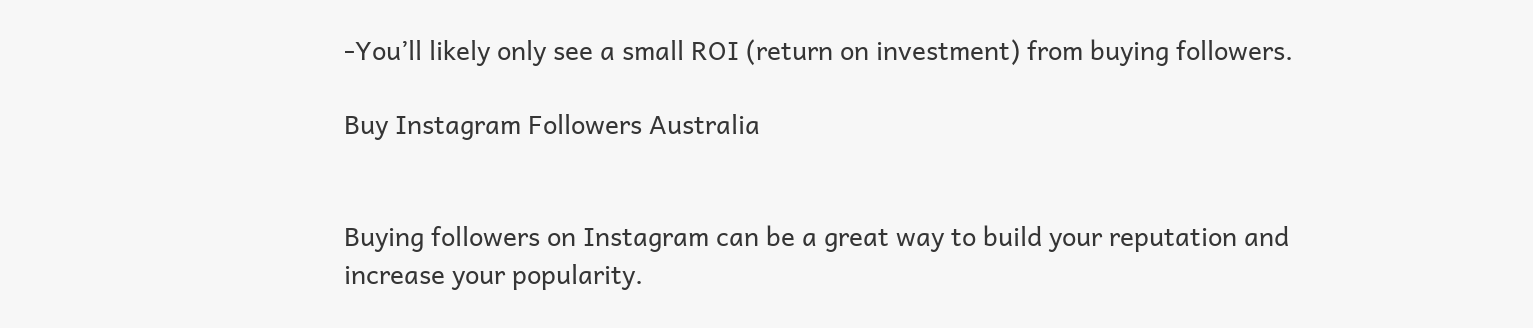-You’ll likely only see a small ROI (return on investment) from buying followers.

Buy Instagram Followers Australia


Buying followers on Instagram can be a great way to build your reputation and increase your popularity.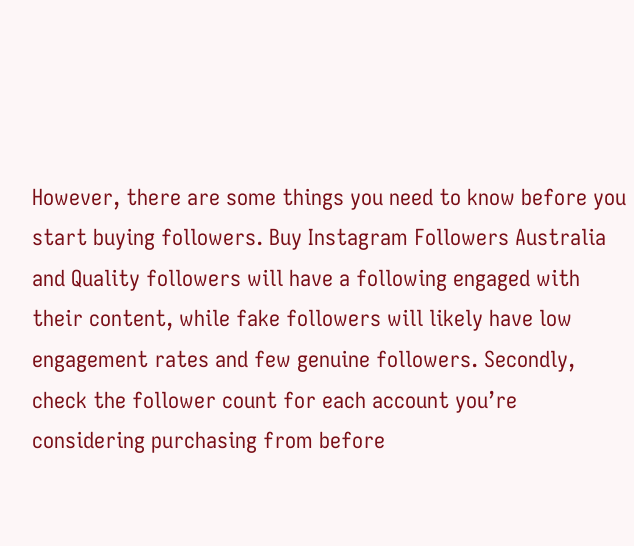However, there are some things you need to know before you start buying followers. Buy Instagram Followers Australia  and Quality followers will have a following engaged with their content, while fake followers will likely have low engagement rates and few genuine followers. Secondly, check the follower count for each account you’re considering purchasing from before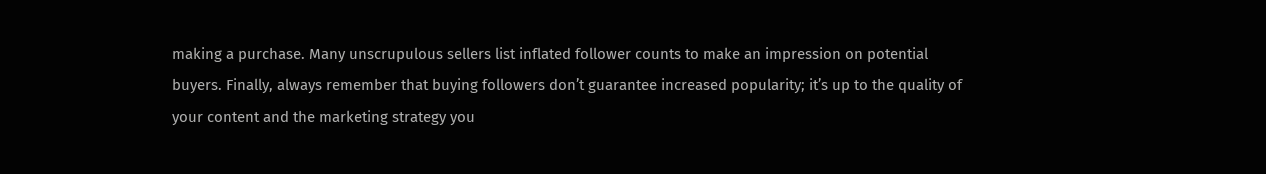making a purchase. Many unscrupulous sellers list inflated follower counts to make an impression on potential buyers. Finally, always remember that buying followers don’t guarantee increased popularity; it’s up to the quality of your content and the marketing strategy you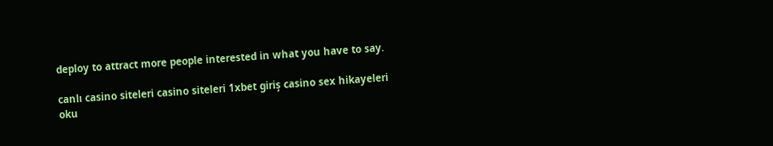deploy to attract more people interested in what you have to say.

canlı casino siteleri casino siteleri 1xbet giriş casino sex hikayeleri oku